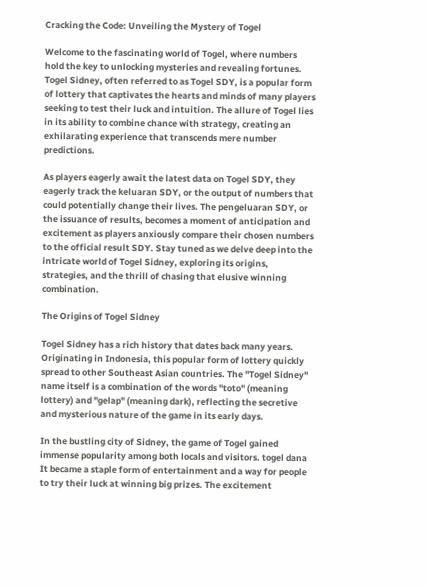Cracking the Code: Unveiling the Mystery of Togel

Welcome to the fascinating world of Togel, where numbers hold the key to unlocking mysteries and revealing fortunes. Togel Sidney, often referred to as Togel SDY, is a popular form of lottery that captivates the hearts and minds of many players seeking to test their luck and intuition. The allure of Togel lies in its ability to combine chance with strategy, creating an exhilarating experience that transcends mere number predictions.

As players eagerly await the latest data on Togel SDY, they eagerly track the keluaran SDY, or the output of numbers that could potentially change their lives. The pengeluaran SDY, or the issuance of results, becomes a moment of anticipation and excitement as players anxiously compare their chosen numbers to the official result SDY. Stay tuned as we delve deep into the intricate world of Togel Sidney, exploring its origins, strategies, and the thrill of chasing that elusive winning combination.

The Origins of Togel Sidney

Togel Sidney has a rich history that dates back many years. Originating in Indonesia, this popular form of lottery quickly spread to other Southeast Asian countries. The "Togel Sidney" name itself is a combination of the words "toto" (meaning lottery) and "gelap" (meaning dark), reflecting the secretive and mysterious nature of the game in its early days.

In the bustling city of Sidney, the game of Togel gained immense popularity among both locals and visitors. togel dana It became a staple form of entertainment and a way for people to try their luck at winning big prizes. The excitement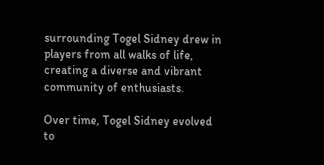surrounding Togel Sidney drew in players from all walks of life, creating a diverse and vibrant community of enthusiasts.

Over time, Togel Sidney evolved to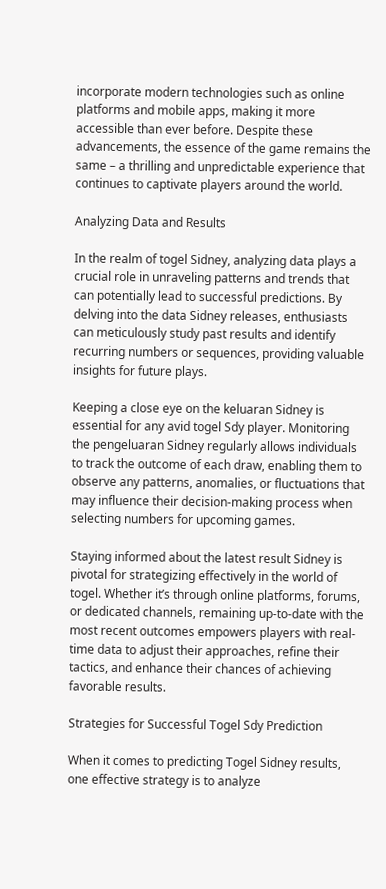incorporate modern technologies such as online platforms and mobile apps, making it more accessible than ever before. Despite these advancements, the essence of the game remains the same – a thrilling and unpredictable experience that continues to captivate players around the world.

Analyzing Data and Results

In the realm of togel Sidney, analyzing data plays a crucial role in unraveling patterns and trends that can potentially lead to successful predictions. By delving into the data Sidney releases, enthusiasts can meticulously study past results and identify recurring numbers or sequences, providing valuable insights for future plays.

Keeping a close eye on the keluaran Sidney is essential for any avid togel Sdy player. Monitoring the pengeluaran Sidney regularly allows individuals to track the outcome of each draw, enabling them to observe any patterns, anomalies, or fluctuations that may influence their decision-making process when selecting numbers for upcoming games.

Staying informed about the latest result Sidney is pivotal for strategizing effectively in the world of togel. Whether it’s through online platforms, forums, or dedicated channels, remaining up-to-date with the most recent outcomes empowers players with real-time data to adjust their approaches, refine their tactics, and enhance their chances of achieving favorable results.

Strategies for Successful Togel Sdy Prediction

When it comes to predicting Togel Sidney results, one effective strategy is to analyze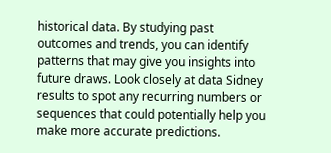historical data. By studying past outcomes and trends, you can identify patterns that may give you insights into future draws. Look closely at data Sidney results to spot any recurring numbers or sequences that could potentially help you make more accurate predictions.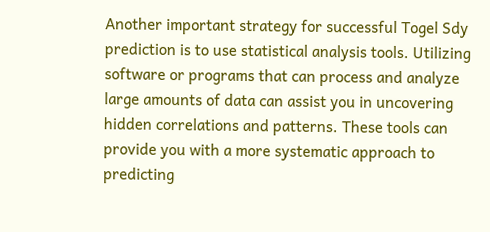Another important strategy for successful Togel Sdy prediction is to use statistical analysis tools. Utilizing software or programs that can process and analyze large amounts of data can assist you in uncovering hidden correlations and patterns. These tools can provide you with a more systematic approach to predicting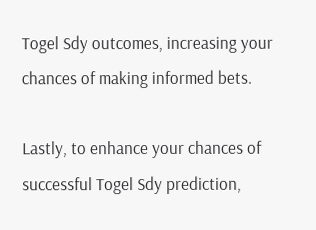Togel Sdy outcomes, increasing your chances of making informed bets.

Lastly, to enhance your chances of successful Togel Sdy prediction,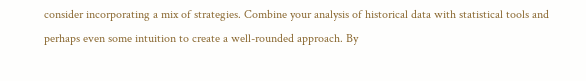consider incorporating a mix of strategies. Combine your analysis of historical data with statistical tools and perhaps even some intuition to create a well-rounded approach. By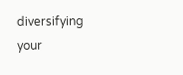diversifying your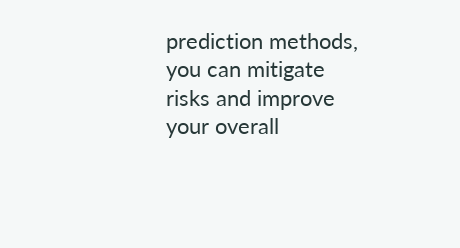prediction methods, you can mitigate risks and improve your overall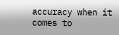accuracy when it comes to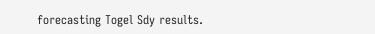forecasting Togel Sdy results.